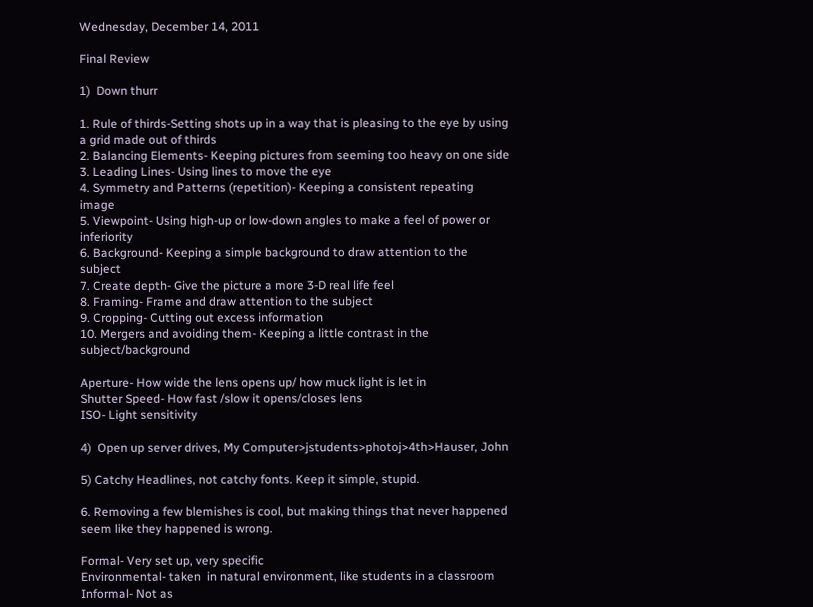Wednesday, December 14, 2011

Final Review

1)  Down thurr

1. Rule of thirds-Setting shots up in a way that is pleasing to the eye by using a grid made out of thirds
2. Balancing Elements- Keeping pictures from seeming too heavy on one side
3. Leading Lines- Using lines to move the eye
4. Symmetry and Patterns (repetition)- Keeping a consistent repeating image
5. Viewpoint- Using high-up or low-down angles to make a feel of power or inferiority
6. Background- Keeping a simple background to draw attention to the subject
7. Create depth- Give the picture a more 3-D real life feel
8. Framing- Frame and draw attention to the subject
9. Cropping- Cutting out excess information
10. Mergers and avoiding them- Keeping a little contrast in the subject/background

Aperture- How wide the lens opens up/ how muck light is let in
Shutter Speed- How fast /slow it opens/closes lens
ISO- Light sensitivity

4)  Open up server drives, My Computer>jstudents>photoj>4th>Hauser, John

5) Catchy Headlines, not catchy fonts. Keep it simple, stupid.

6. Removing a few blemishes is cool, but making things that never happened seem like they happened is wrong.

Formal- Very set up, very specific
Environmental- taken  in natural environment, like students in a classroom
Informal- Not as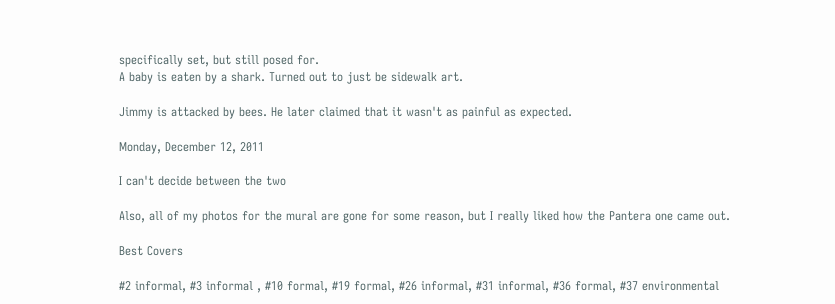specifically set, but still posed for.
A baby is eaten by a shark. Turned out to just be sidewalk art.

Jimmy is attacked by bees. He later claimed that it wasn't as painful as expected.

Monday, December 12, 2011

I can't decide between the two

Also, all of my photos for the mural are gone for some reason, but I really liked how the Pantera one came out.

Best Covers

#2 informal, #3 informal , #10 formal, #19 formal, #26 informal, #31 informal, #36 formal, #37 environmental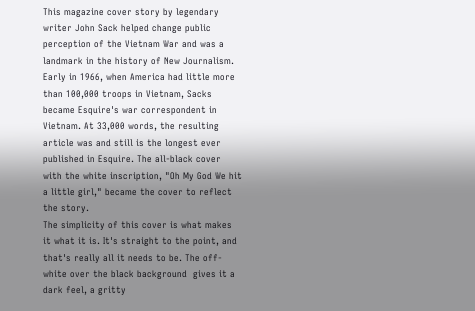This magazine cover story by legendary writer John Sack helped change public perception of the Vietnam War and was a landmark in the history of New Journalism. Early in 1966, when America had little more than 100,000 troops in Vietnam, Sacks became Esquire's war correspondent in Vietnam. At 33,000 words, the resulting article was and still is the longest ever published in Esquire. The all-black cover with the white inscription, "Oh My God We hit a little girl," became the cover to reflect the story.
The simplicity of this cover is what makes it what it is. It's straight to the point, and that's really all it needs to be. The off-white over the black background  gives it a dark feel, a gritty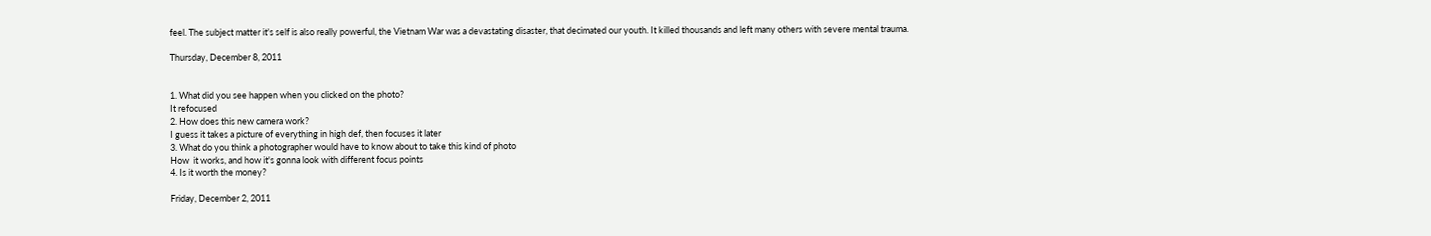feel. The subject matter it's self is also really powerful, the Vietnam War was a devastating disaster, that decimated our youth. It killed thousands and left many others with severe mental trauma.

Thursday, December 8, 2011


1. What did you see happen when you clicked on the photo?
It refocused
2. How does this new camera work?
I guess it takes a picture of everything in high def, then focuses it later
3. What do you think a photographer would have to know about to take this kind of photo
How  it works, and how it's gonna look with different focus points
4. Is it worth the money?

Friday, December 2, 2011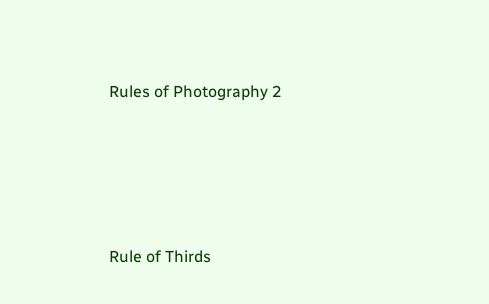Rules of Photography 2





Rule of Thirds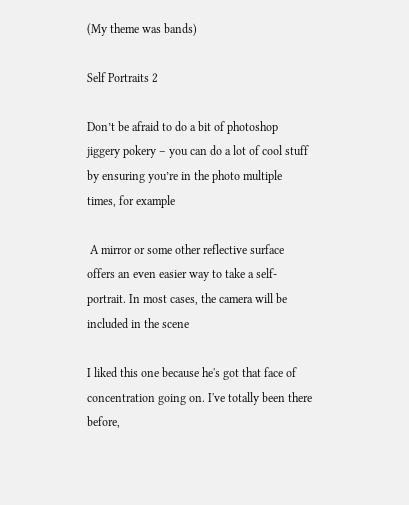(My theme was bands)

Self Portraits 2

Don’t be afraid to do a bit of photoshop jiggery pokery – you can do a lot of cool stuff by ensuring you’re in the photo multiple times, for example

 A mirror or some other reflective surface offers an even easier way to take a self-portrait. In most cases, the camera will be included in the scene

I liked this one because he's got that face of concentration going on. I've totally been there before,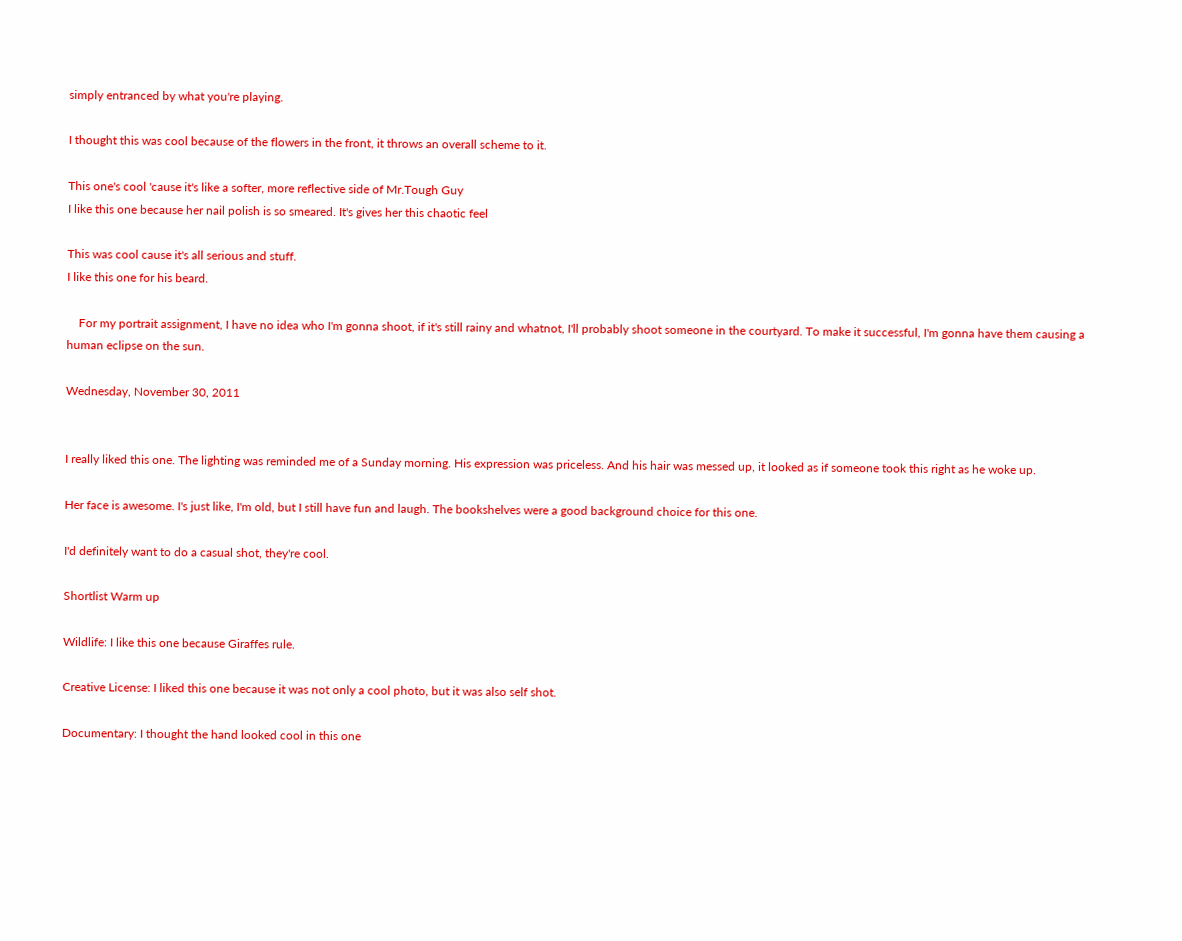simply entranced by what you're playing.

I thought this was cool because of the flowers in the front, it throws an overall scheme to it.

This one's cool 'cause it's like a softer, more reflective side of Mr.Tough Guy
I like this one because her nail polish is so smeared. It's gives her this chaotic feel

This was cool cause it's all serious and stuff.
I like this one for his beard.

    For my portrait assignment, I have no idea who I'm gonna shoot, if it's still rainy and whatnot, I'll probably shoot someone in the courtyard. To make it successful, I'm gonna have them causing a human eclipse on the sun.

Wednesday, November 30, 2011


I really liked this one. The lighting was reminded me of a Sunday morning. His expression was priceless. And his hair was messed up, it looked as if someone took this right as he woke up.

Her face is awesome. I's just like, I'm old, but I still have fun and laugh. The bookshelves were a good background choice for this one.

I'd definitely want to do a casual shot, they're cool.

Shortlist Warm up

Wildlife: I like this one because Giraffes rule.

Creative License: I liked this one because it was not only a cool photo, but it was also self shot.

Documentary: I thought the hand looked cool in this one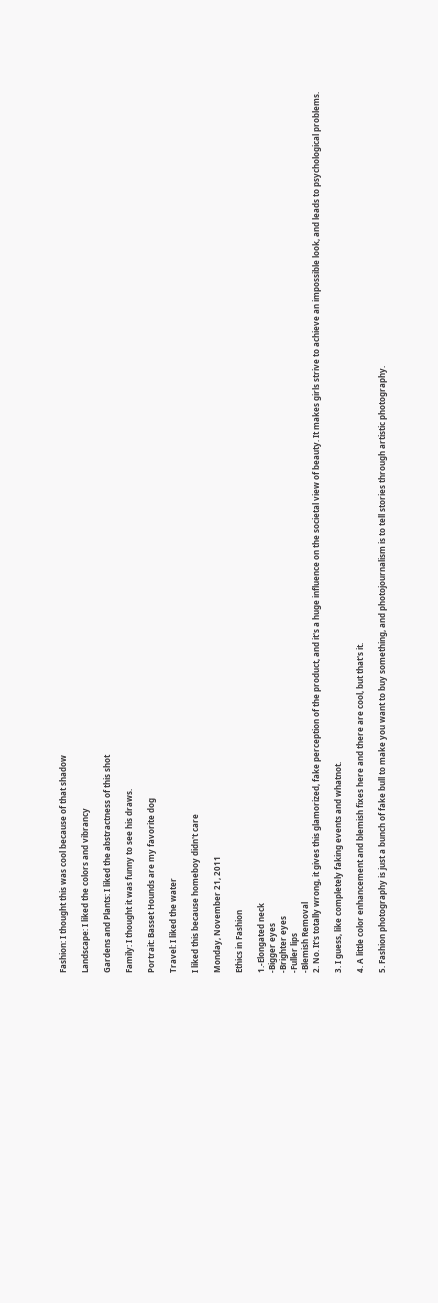Fashion: I thought this was cool because of that shadow

Landscape: I liked the colors and vibrancy

Gardens and Plants: I liked the abstractness of this shot

Family: I thought it was funny to see his draws.

Portrait: Basset Hounds are my favorite dog

Travel: I liked the water

I liked this because homeboy didn't care

Monday, November 21, 2011

Ethics in Fashion

1.-Elongated neck
-Bigger eyes
-Brighter eyes
-Fuller lips
-Blemish Removal
2. No. It's totally wrong, it gives this glamorized, fake perception of the product, and it's a huge influence on the societal view of beauty. It makes girls strive to achieve an impossible look, and leads to psychological problems.

3. I guess, like completely faking events and whatnot.

4. A little color enhancement and blemish fixes here and there are cool, but that's it.

5. Fashion photography is just a bunch of fake bull to make you want to buy something, and photojournalism is to tell stories through artistic photography.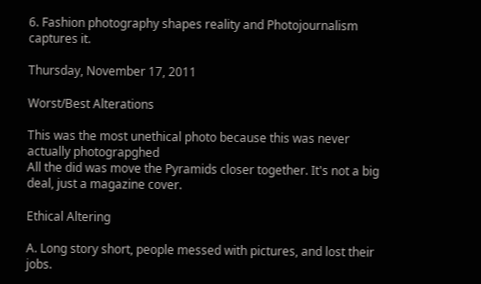6. Fashion photography shapes reality and Photojournalism captures it.

Thursday, November 17, 2011

Worst/Best Alterations

This was the most unethical photo because this was never actually photograpghed
All the did was move the Pyramids closer together. It's not a big deal, just a magazine cover.

Ethical Altering

A. Long story short, people messed with pictures, and lost their jobs.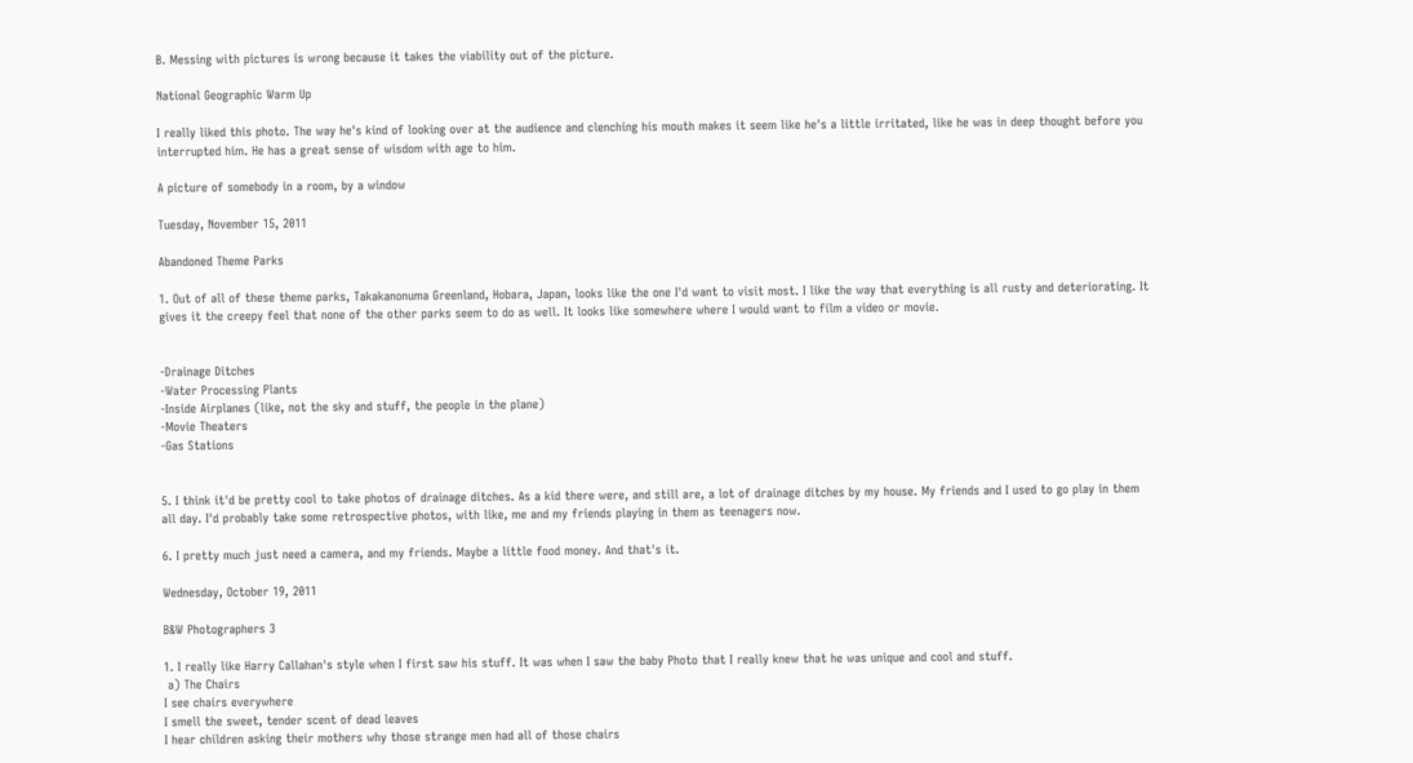B. Messing with pictures is wrong because it takes the viability out of the picture.

National Geographic Warm Up

I really liked this photo. The way he's kind of looking over at the audience and clenching his mouth makes it seem like he's a little irritated, like he was in deep thought before you interrupted him. He has a great sense of wisdom with age to him.

A picture of somebody in a room, by a window

Tuesday, November 15, 2011

Abandoned Theme Parks

1. Out of all of these theme parks, Takakanonuma Greenland, Hobara, Japan, looks like the one I'd want to visit most. I like the way that everything is all rusty and deteriorating. It gives it the creepy feel that none of the other parks seem to do as well. It looks like somewhere where I would want to film a video or movie.


-Drainage Ditches
-Water Processing Plants
-Inside Airplanes (like, not the sky and stuff, the people in the plane)
-Movie Theaters
-Gas Stations


5. I think it'd be pretty cool to take photos of drainage ditches. As a kid there were, and still are, a lot of drainage ditches by my house. My friends and I used to go play in them all day. I'd probably take some retrospective photos, with like, me and my friends playing in them as teenagers now.

6. I pretty much just need a camera, and my friends. Maybe a little food money. And that's it.

Wednesday, October 19, 2011

B&W Photographers 3

1. I really like Harry Callahan's style when I first saw his stuff. It was when I saw the baby Photo that I really knew that he was unique and cool and stuff.
 a) The Chairs
I see chairs everywhere
I smell the sweet, tender scent of dead leaves
I hear children asking their mothers why those strange men had all of those chairs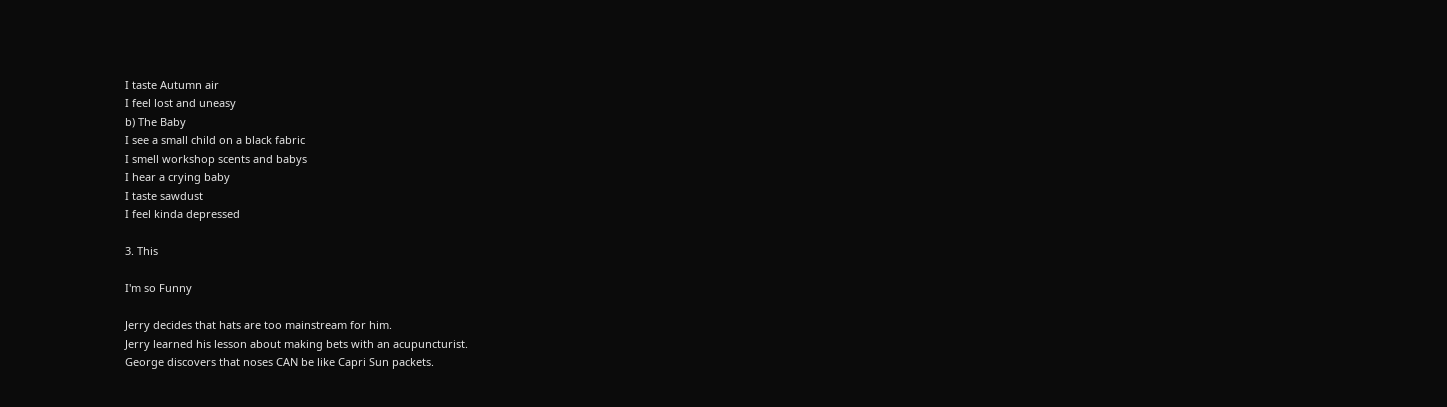I taste Autumn air
I feel lost and uneasy
b) The Baby
I see a small child on a black fabric
I smell workshop scents and babys
I hear a crying baby
I taste sawdust
I feel kinda depressed

3. This

I'm so Funny

Jerry decides that hats are too mainstream for him.
Jerry learned his lesson about making bets with an acupuncturist.
George discovers that noses CAN be like Capri Sun packets.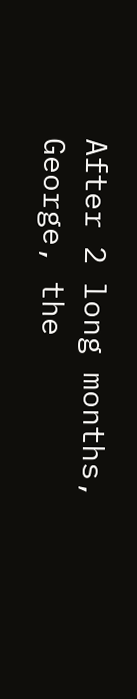After 2 long months, George, the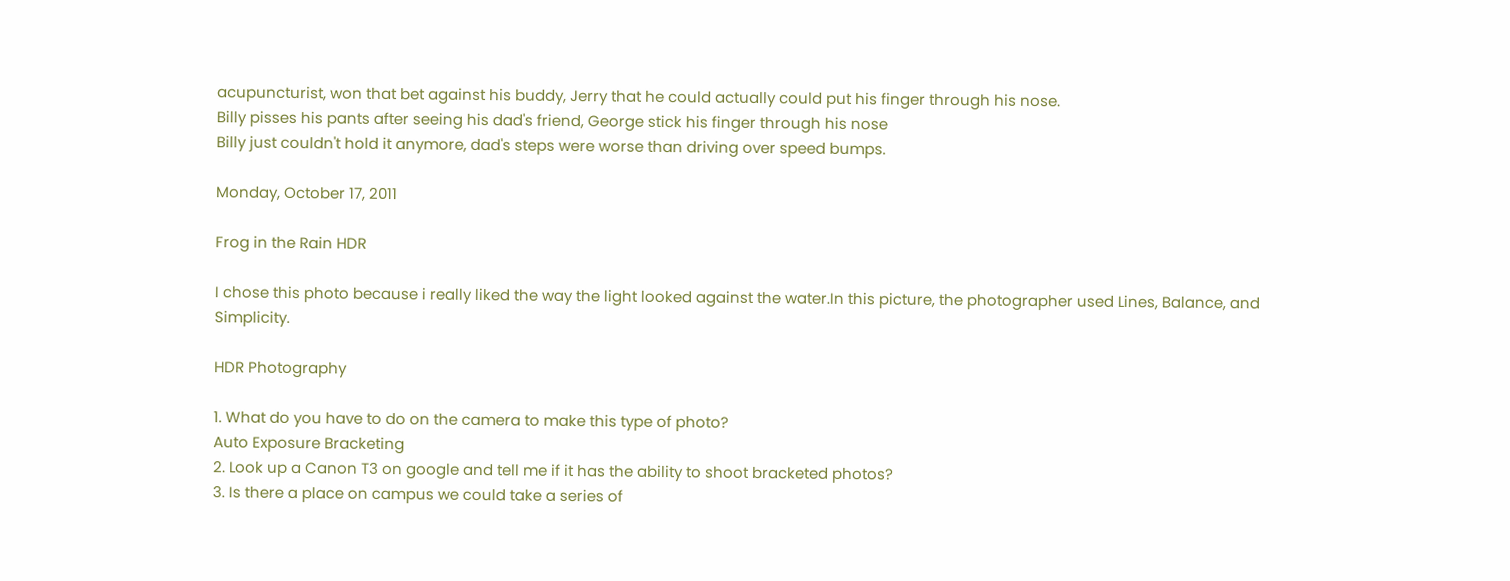acupuncturist, won that bet against his buddy, Jerry that he could actually could put his finger through his nose.
Billy pisses his pants after seeing his dad's friend, George stick his finger through his nose
Billy just couldn't hold it anymore, dad's steps were worse than driving over speed bumps.

Monday, October 17, 2011

Frog in the Rain HDR

I chose this photo because i really liked the way the light looked against the water.In this picture, the photographer used Lines, Balance, and Simplicity.

HDR Photography

1. What do you have to do on the camera to make this type of photo?
Auto Exposure Bracketing
2. Look up a Canon T3 on google and tell me if it has the ability to shoot bracketed photos?
3. Is there a place on campus we could take a series of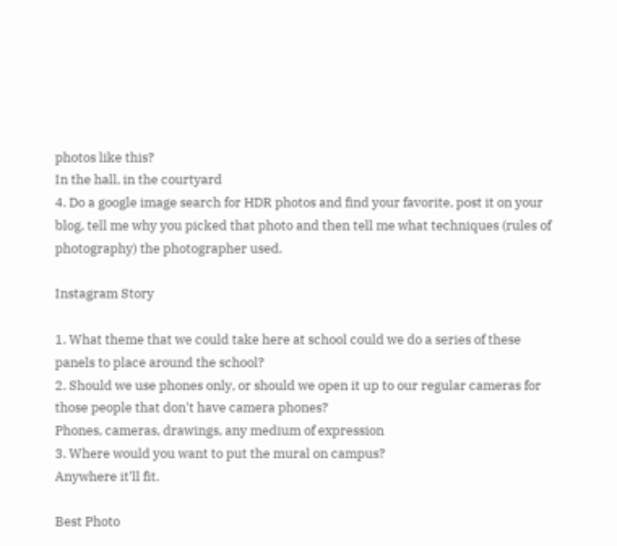photos like this?
In the hall, in the courtyard
4. Do a google image search for HDR photos and find your favorite, post it on your blog, tell me why you picked that photo and then tell me what techniques (rules of photography) the photographer used.

Instagram Story

1. What theme that we could take here at school could we do a series of these panels to place around the school?
2. Should we use phones only, or should we open it up to our regular cameras for those people that don't have camera phones?
Phones, cameras, drawings, any medium of expression
3. Where would you want to put the mural on campus?
Anywhere it'll fit.

Best Photo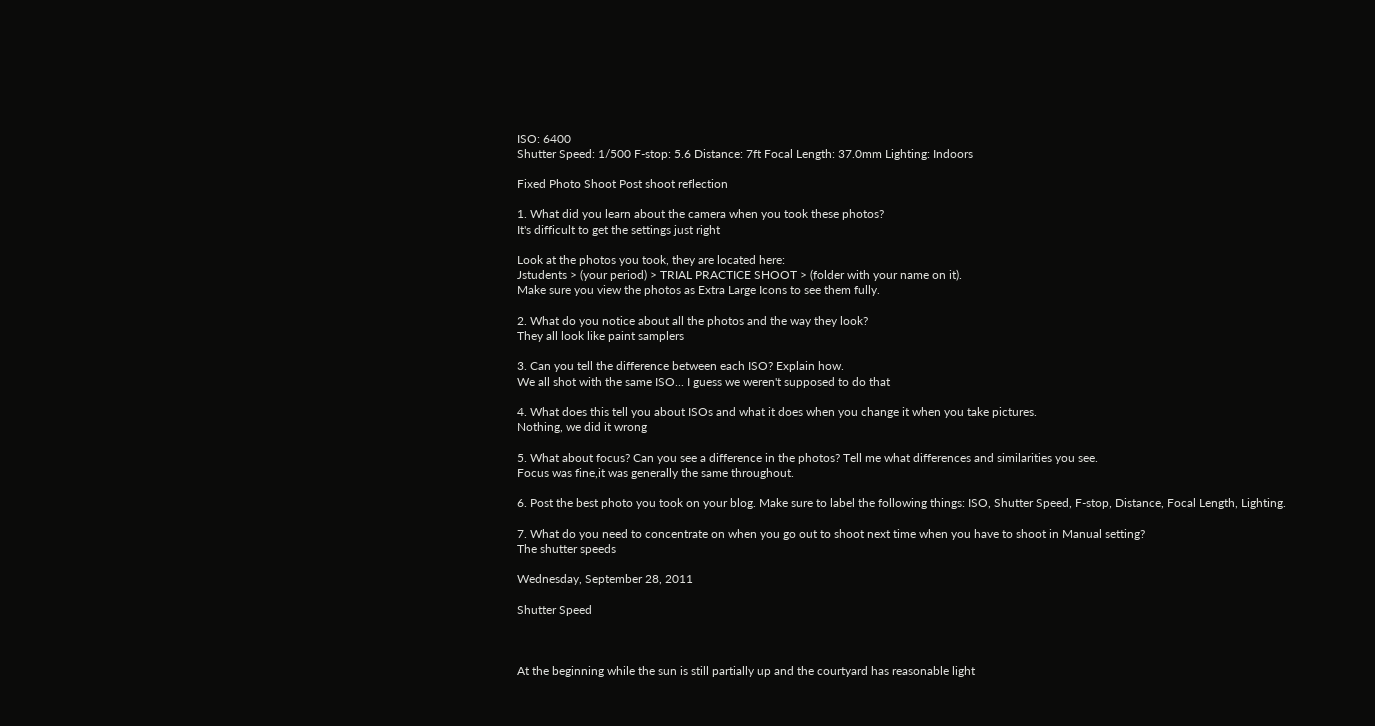ISO: 6400
Shutter Speed: 1/500 F-stop: 5.6 Distance: 7ft Focal Length: 37.0mm Lighting: Indoors

Fixed Photo Shoot Post shoot reflection

1. What did you learn about the camera when you took these photos?
It's difficult to get the settings just right

Look at the photos you took, they are located here:
Jstudents > (your period) > TRIAL PRACTICE SHOOT > (folder with your name on it).
Make sure you view the photos as Extra Large Icons to see them fully.

2. What do you notice about all the photos and the way they look?
They all look like paint samplers

3. Can you tell the difference between each ISO? Explain how.
We all shot with the same ISO... I guess we weren't supposed to do that

4. What does this tell you about ISOs and what it does when you change it when you take pictures.
Nothing, we did it wrong

5. What about focus? Can you see a difference in the photos? Tell me what differences and similarities you see.
Focus was fine,it was generally the same throughout.

6. Post the best photo you took on your blog. Make sure to label the following things: ISO, Shutter Speed, F-stop, Distance, Focal Length, Lighting.

7. What do you need to concentrate on when you go out to shoot next time when you have to shoot in Manual setting?
The shutter speeds

Wednesday, September 28, 2011

Shutter Speed



At the beginning while the sun is still partially up and the courtyard has reasonable light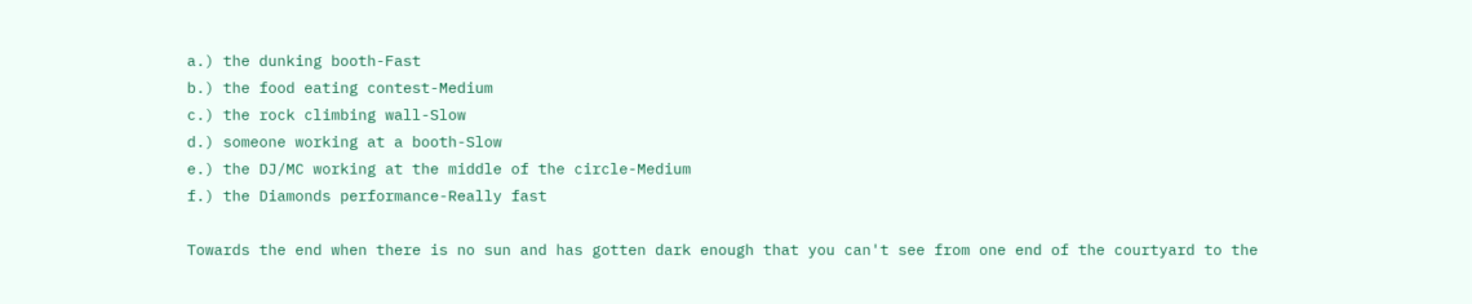a.) the dunking booth-Fast
b.) the food eating contest-Medium
c.) the rock climbing wall-Slow
d.) someone working at a booth-Slow
e.) the DJ/MC working at the middle of the circle-Medium
f.) the Diamonds performance-Really fast

Towards the end when there is no sun and has gotten dark enough that you can't see from one end of the courtyard to the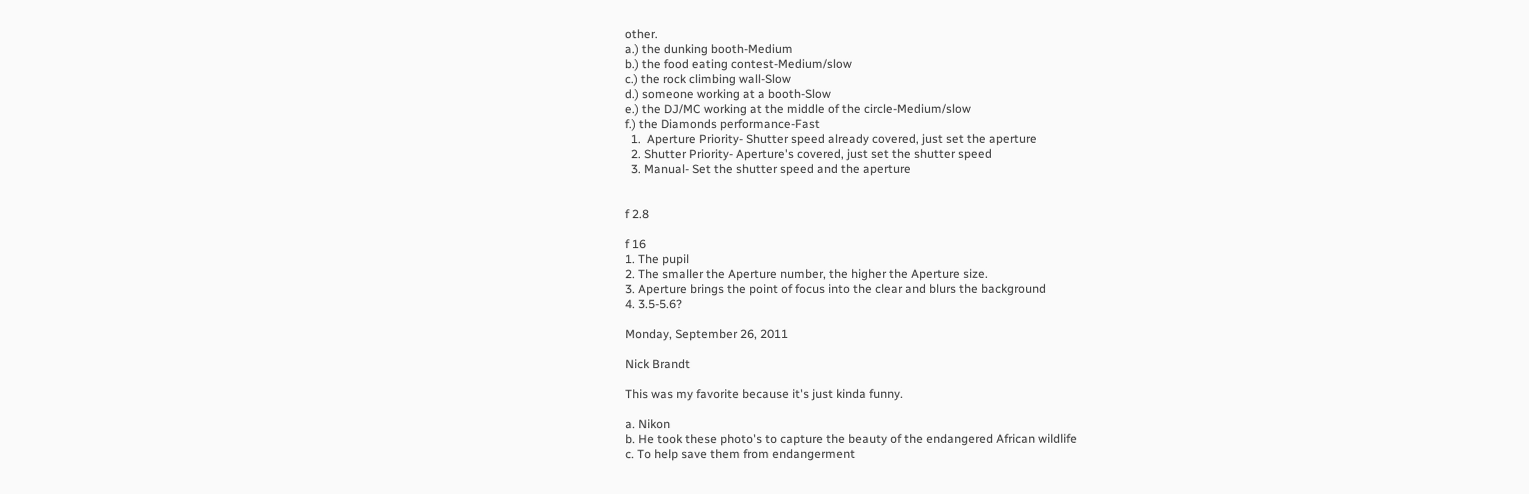other.
a.) the dunking booth-Medium
b.) the food eating contest-Medium/slow
c.) the rock climbing wall-Slow
d.) someone working at a booth-Slow
e.) the DJ/MC working at the middle of the circle-Medium/slow
f.) the Diamonds performance-Fast
  1.  Aperture Priority- Shutter speed already covered, just set the aperture
  2. Shutter Priority- Aperture's covered, just set the shutter speed
  3. Manual- Set the shutter speed and the aperture


f 2.8

f 16
1. The pupil
2. The smaller the Aperture number, the higher the Aperture size.
3. Aperture brings the point of focus into the clear and blurs the background
4. 3.5-5.6?

Monday, September 26, 2011

Nick Brandt

This was my favorite because it's just kinda funny.

a. Nikon
b. He took these photo's to capture the beauty of the endangered African wildlife
c. To help save them from endangerment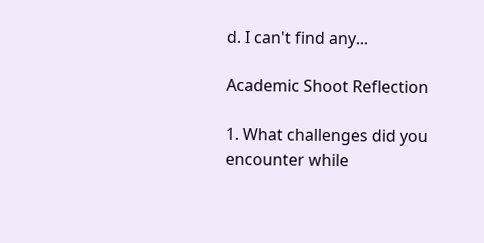d. I can't find any...

Academic Shoot Reflection

1. What challenges did you encounter while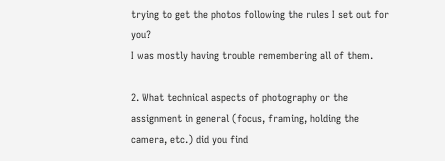trying to get the photos following the rules I set out for you?
I was mostly having trouble remembering all of them.

2. What technical aspects of photography or the assignment in general (focus, framing, holding the camera, etc.) did you find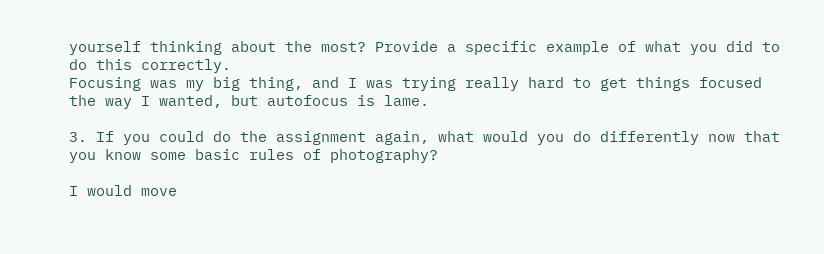yourself thinking about the most? Provide a specific example of what you did to do this correctly.
Focusing was my big thing, and I was trying really hard to get things focused the way I wanted, but autofocus is lame.

3. If you could do the assignment again, what would you do differently now that you know some basic rules of photography?

I would move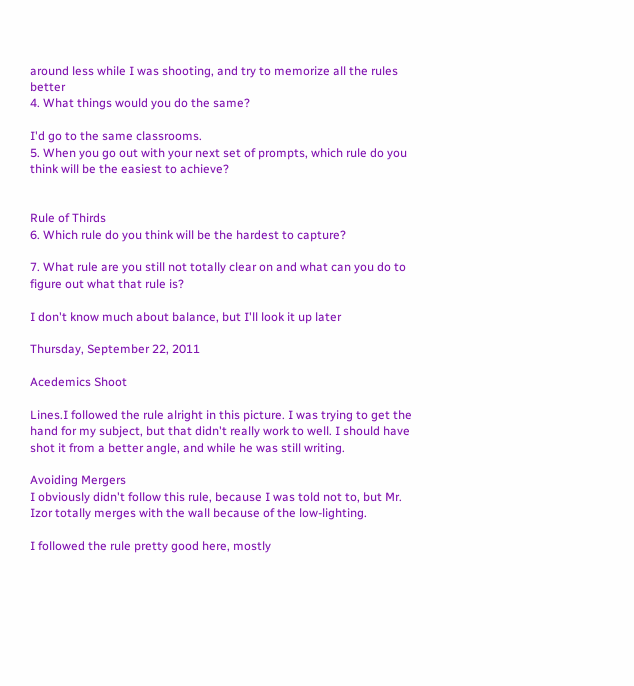around less while I was shooting, and try to memorize all the rules better
4. What things would you do the same?

I'd go to the same classrooms.
5. When you go out with your next set of prompts, which rule do you think will be the easiest to achieve?


Rule of Thirds
6. Which rule do you think will be the hardest to capture?

7. What rule are you still not totally clear on and what can you do to figure out what that rule is?

I don't know much about balance, but I'll look it up later

Thursday, September 22, 2011

Acedemics Shoot

Lines.I followed the rule alright in this picture. I was trying to get the hand for my subject, but that didn't really work to well. I should have shot it from a better angle, and while he was still writing.

Avoiding Mergers
I obviously didn't follow this rule, because I was told not to, but Mr. Izor totally merges with the wall because of the low-lighting.

I followed the rule pretty good here, mostly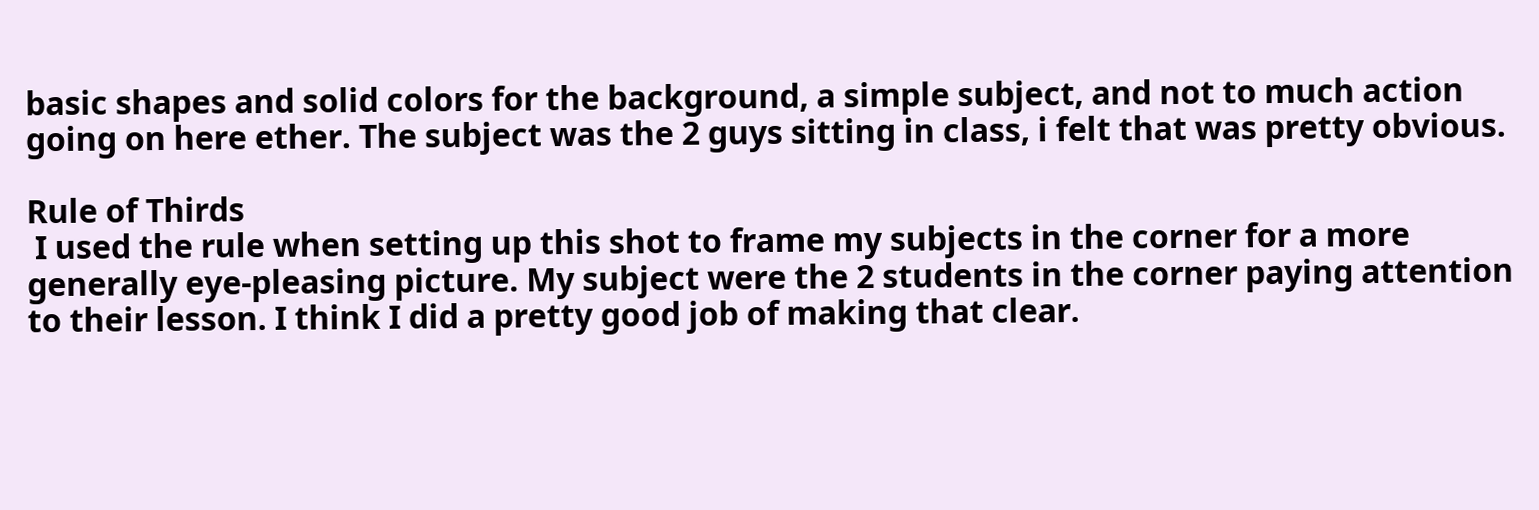basic shapes and solid colors for the background, a simple subject, and not to much action going on here ether. The subject was the 2 guys sitting in class, i felt that was pretty obvious.

Rule of Thirds
 I used the rule when setting up this shot to frame my subjects in the corner for a more generally eye-pleasing picture. My subject were the 2 students in the corner paying attention to their lesson. I think I did a pretty good job of making that clear.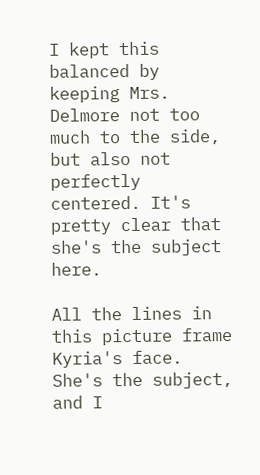I kept this balanced by keeping Mrs. Delmore not too much to the side, but also not perfectly centered. It's pretty clear that she's the subject here.

All the lines in this picture frame Kyria's face. She's the subject, and I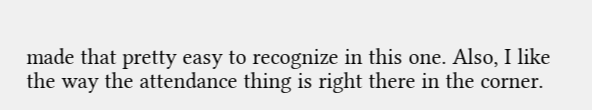made that pretty easy to recognize in this one. Also, I like the way the attendance thing is right there in the corner.